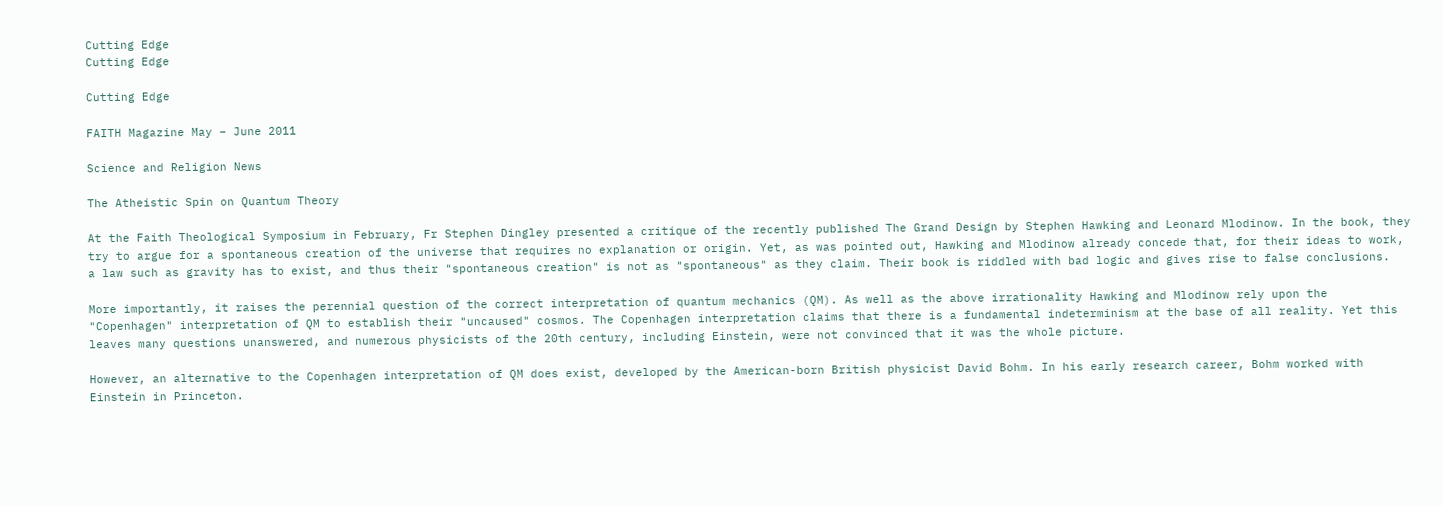Cutting Edge
Cutting Edge

Cutting Edge

FAITH Magazine May – June 2011

Science and Religion News

The Atheistic Spin on Quantum Theory

At the Faith Theological Symposium in February, Fr Stephen Dingley presented a critique of the recently published The Grand Design by Stephen Hawking and Leonard Mlodinow. In the book, they try to argue for a spontaneous creation of the universe that requires no explanation or origin. Yet, as was pointed out, Hawking and Mlodinow already concede that, for their ideas to work, a law such as gravity has to exist, and thus their "spontaneous creation" is not as "spontaneous" as they claim. Their book is riddled with bad logic and gives rise to false conclusions.

More importantly, it raises the perennial question of the correct interpretation of quantum mechanics (QM). As well as the above irrationality Hawking and Mlodinow rely upon the "Copenhagen" interpretation of QM to establish their "uncaused" cosmos. The Copenhagen interpretation claims that there is a fundamental indeterminism at the base of all reality. Yet this leaves many questions unanswered, and numerous physicists of the 20th century, including Einstein, were not convinced that it was the whole picture.

However, an alternative to the Copenhagen interpretation of QM does exist, developed by the American-born British physicist David Bohm. In his early research career, Bohm worked with Einstein in Princeton.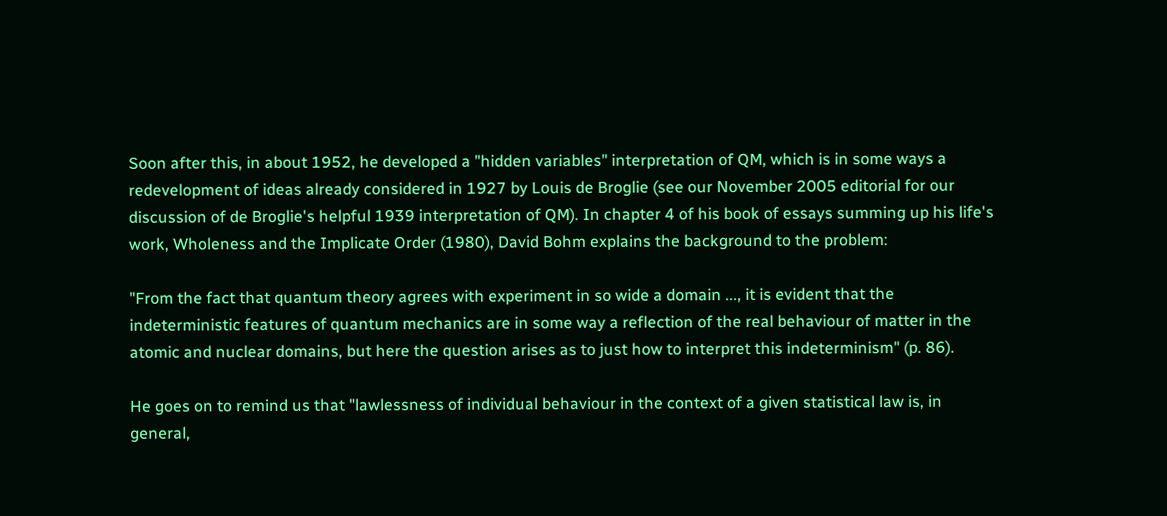Soon after this, in about 1952, he developed a "hidden variables" interpretation of QM, which is in some ways a redevelopment of ideas already considered in 1927 by Louis de Broglie (see our November 2005 editorial for our discussion of de Broglie's helpful 1939 interpretation of QM). In chapter 4 of his book of essays summing up his life's work, Wholeness and the Implicate Order (1980), David Bohm explains the background to the problem:

"From the fact that quantum theory agrees with experiment in so wide a domain ..., it is evident that the indeterministic features of quantum mechanics are in some way a reflection of the real behaviour of matter in the atomic and nuclear domains, but here the question arises as to just how to interpret this indeterminism" (p. 86).

He goes on to remind us that "lawlessness of individual behaviour in the context of a given statistical law is, in general,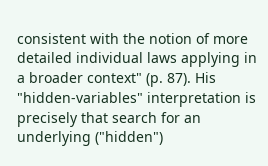consistent with the notion of more detailed individual laws applying in a broader context" (p. 87). His "hidden-variables" interpretation is precisely that search for an underlying ("hidden")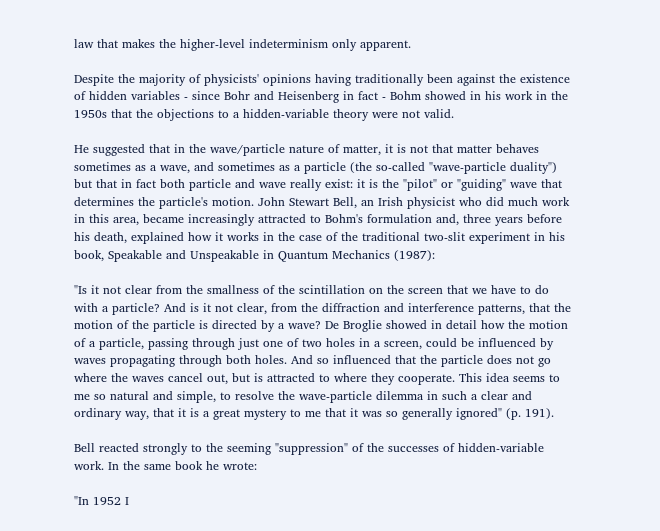law that makes the higher-level indeterminism only apparent.

Despite the majority of physicists' opinions having traditionally been against the existence of hidden variables - since Bohr and Heisenberg in fact - Bohm showed in his work in the 1950s that the objections to a hidden-variable theory were not valid.

He suggested that in the wave/particle nature of matter, it is not that matter behaves sometimes as a wave, and sometimes as a particle (the so-called "wave-particle duality") but that in fact both particle and wave really exist: it is the "pilot" or "guiding" wave that determines the particle's motion. John Stewart Bell, an Irish physicist who did much work in this area, became increasingly attracted to Bohm's formulation and, three years before his death, explained how it works in the case of the traditional two-slit experiment in his book, Speakable and Unspeakable in Quantum Mechanics (1987):

"Is it not clear from the smallness of the scintillation on the screen that we have to do with a particle? And is it not clear, from the diffraction and interference patterns, that the motion of the particle is directed by a wave? De Broglie showed in detail how the motion of a particle, passing through just one of two holes in a screen, could be influenced by waves propagating through both holes. And so influenced that the particle does not go where the waves cancel out, but is attracted to where they cooperate. This idea seems to me so natural and simple, to resolve the wave-particle dilemma in such a clear and ordinary way, that it is a great mystery to me that it was so generally ignored" (p. 191).

Bell reacted strongly to the seeming "suppression" of the successes of hidden-variable work. In the same book he wrote:

"In 1952 I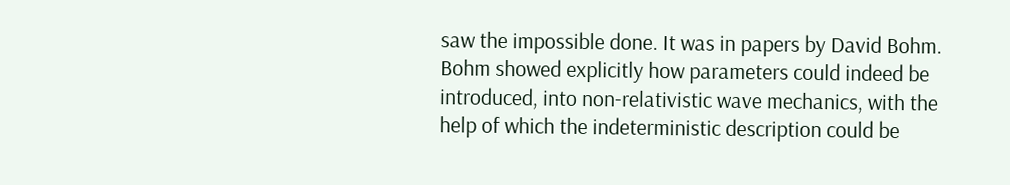saw the impossible done. It was in papers by David Bohm. Bohm showed explicitly how parameters could indeed be introduced, into non-relativistic wave mechanics, with the help of which the indeterministic description could be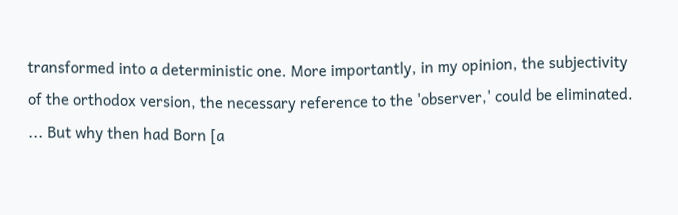transformed into a deterministic one. More importantly, in my opinion, the subjectivity of the orthodox version, the necessary reference to the 'observer,' could be eliminated. ... But why then had Born [a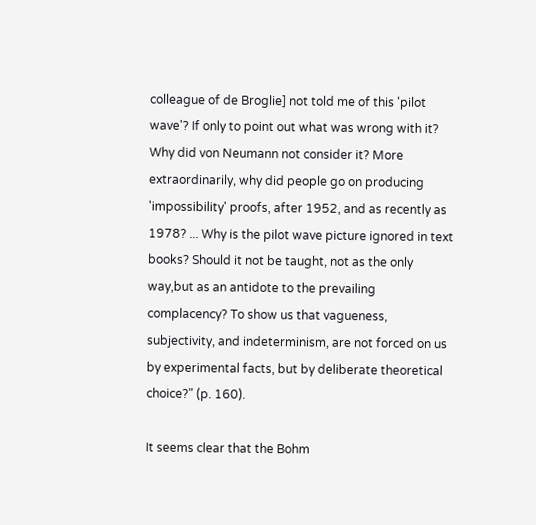colleague of de Broglie] not told me of this 'pilot wave'? If only to point out what was wrong with it? Why did von Neumann not consider it? More extraordinarily, why did people go on producing 'impossibility' proofs, after 1952, and as recently as 1978? ... Why is the pilot wave picture ignored in text books? Should it not be taught, not as the only way,but as an antidote to the prevailing complacency? To show us that vagueness, subjectivity, and indeterminism, are not forced on us by experimental facts, but by deliberate theoretical choice?" (p. 160).

It seems clear that the Bohm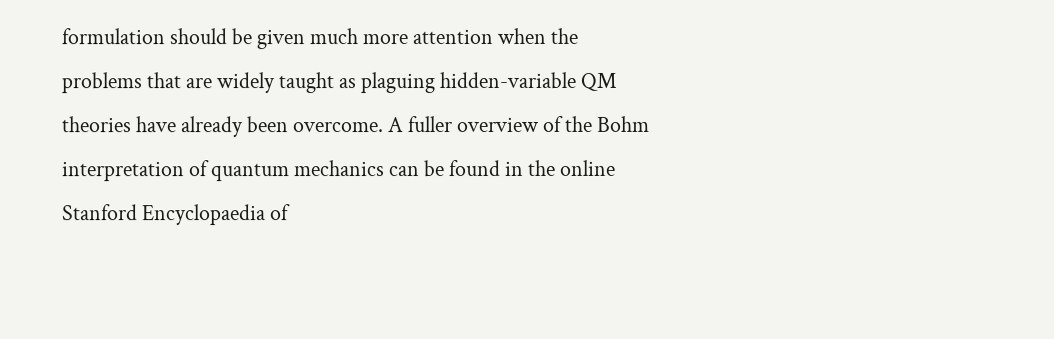formulation should be given much more attention when the problems that are widely taught as plaguing hidden-variable QM theories have already been overcome. A fuller overview of the Bohm interpretation of quantum mechanics can be found in the online Stanford Encyclopaedia of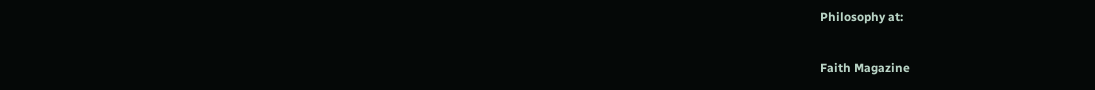Philosophy at:

Faith Magazine